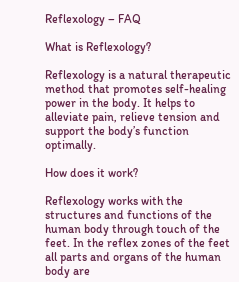Reflexology – FAQ

What is Reflexology?

Reflexology is a natural therapeutic method that promotes self-healing power in the body. It helps to alleviate pain, relieve tension and support the body’s function optimally.

How does it work?

Reflexology works with the structures and functions of the human body through touch of the feet. In the reflex zones of the feet all parts and organs of the human body are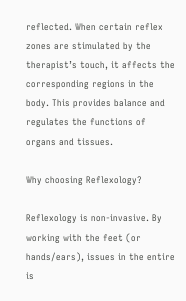reflected. When certain reflex zones are stimulated by the therapist’s touch, it affects the corresponding regions in the body. This provides balance and regulates the functions of organs and tissues.

Why choosing Reflexology?

Reflexology is non-invasive. By working with the feet (or hands/ears), issues in the entire is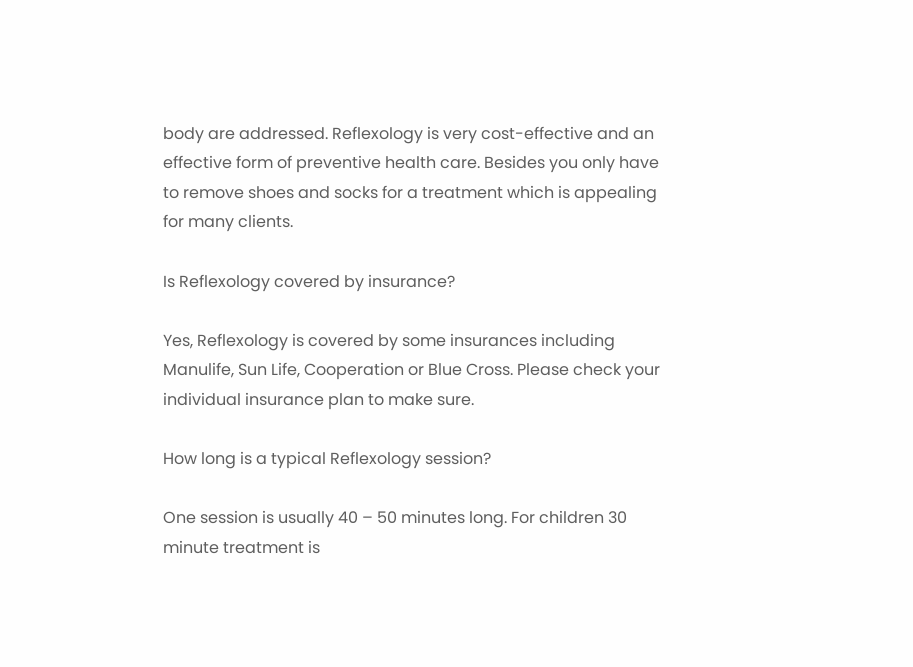body are addressed. Reflexology is very cost-effective and an effective form of preventive health care. Besides you only have to remove shoes and socks for a treatment which is appealing for many clients.

Is Reflexology covered by insurance?

Yes, Reflexology is covered by some insurances including Manulife, Sun Life, Cooperation or Blue Cross. Please check your individual insurance plan to make sure.

How long is a typical Reflexology session?

One session is usually 40 – 50 minutes long. For children 30 minute treatment is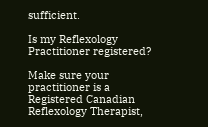sufficient.

Is my Reflexology Practitioner registered?

Make sure your practitioner is a Registered Canadian Reflexology Therapist,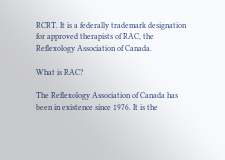RCRT. It is a federally trademark designation for approved therapists of RAC, the Reflexology Association of Canada.

What is RAC?

The Reflexology Association of Canada has been in existence since 1976. It is the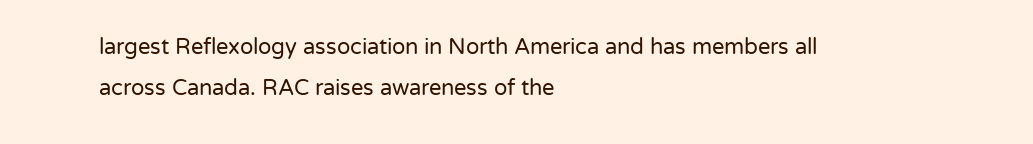largest Reflexology association in North America and has members all across Canada. RAC raises awareness of the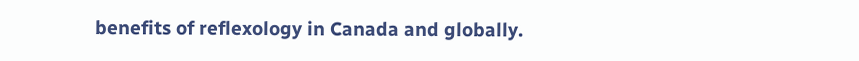benefits of reflexology in Canada and globally.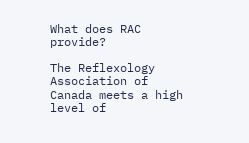What does RAC provide?

The Reflexology Association of Canada meets a high level of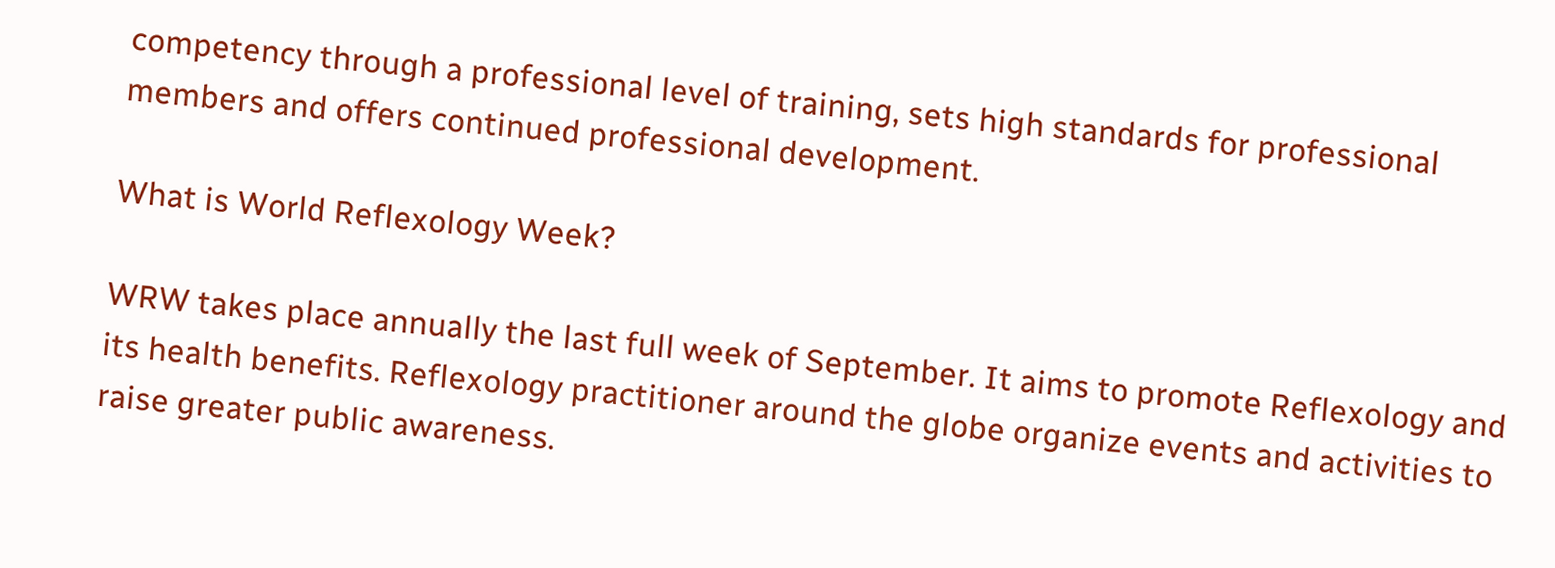competency through a professional level of training, sets high standards for professional members and offers continued professional development.

What is World Reflexology Week?

WRW takes place annually the last full week of September. It aims to promote Reflexology and its health benefits. Reflexology practitioner around the globe organize events and activities to raise greater public awareness.